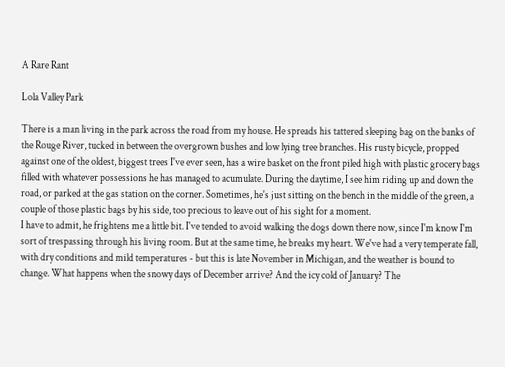A Rare Rant

Lola Valley Park

There is a man living in the park across the road from my house. He spreads his tattered sleeping bag on the banks of the Rouge River, tucked in between the overgrown bushes and low lying tree branches. His rusty bicycle, propped against one of the oldest, biggest trees I've ever seen, has a wire basket on the front piled high with plastic grocery bags filled with whatever possessions he has managed to acumulate. During the daytime, I see him riding up and down the road, or parked at the gas station on the corner. Sometimes, he's just sitting on the bench in the middle of the green, a couple of those plastic bags by his side, too precious to leave out of his sight for a moment.
I have to admit, he frightens me a little bit. I've tended to avoid walking the dogs down there now, since I'm know I'm sort of trespassing through his living room. But at the same time, he breaks my heart. We've had a very temperate fall, with dry conditions and mild temperatures - but this is late November in Michigan, and the weather is bound to change. What happens when the snowy days of December arrive? And the icy cold of January? The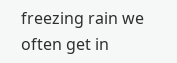freezing rain we often get in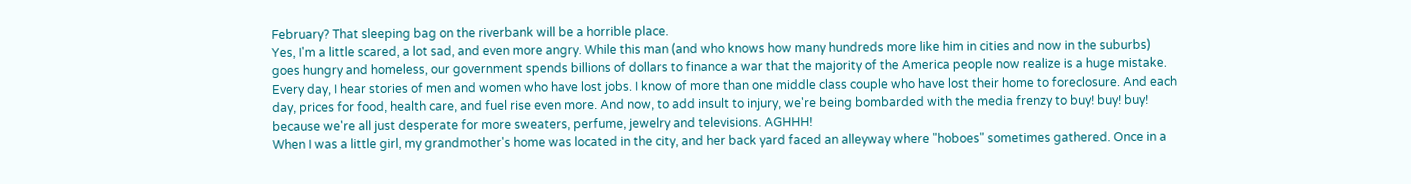February? That sleeping bag on the riverbank will be a horrible place.
Yes, I'm a little scared, a lot sad, and even more angry. While this man (and who knows how many hundreds more like him in cities and now in the suburbs) goes hungry and homeless, our government spends billions of dollars to finance a war that the majority of the America people now realize is a huge mistake. Every day, I hear stories of men and women who have lost jobs. I know of more than one middle class couple who have lost their home to foreclosure. And each day, prices for food, health care, and fuel rise even more. And now, to add insult to injury, we're being bombarded with the media frenzy to buy! buy! buy! because we're all just desperate for more sweaters, perfume, jewelry and televisions. AGHHH!
When I was a little girl, my grandmother's home was located in the city, and her back yard faced an alleyway where "hoboes" sometimes gathered. Once in a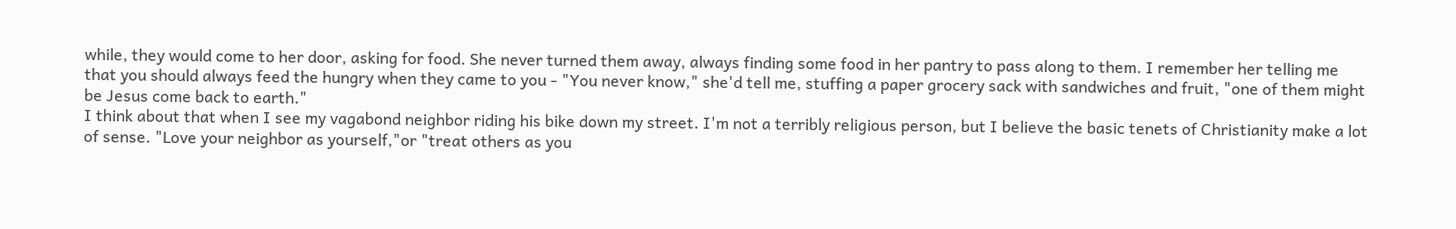while, they would come to her door, asking for food. She never turned them away, always finding some food in her pantry to pass along to them. I remember her telling me that you should always feed the hungry when they came to you - "You never know," she'd tell me, stuffing a paper grocery sack with sandwiches and fruit, "one of them might be Jesus come back to earth."
I think about that when I see my vagabond neighbor riding his bike down my street. I'm not a terribly religious person, but I believe the basic tenets of Christianity make a lot of sense. "Love your neighbor as yourself,"or "treat others as you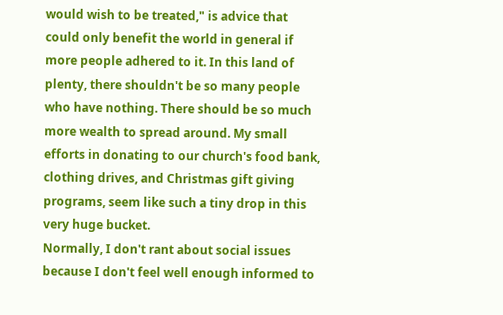would wish to be treated," is advice that could only benefit the world in general if more people adhered to it. In this land of plenty, there shouldn't be so many people who have nothing. There should be so much more wealth to spread around. My small efforts in donating to our church's food bank, clothing drives, and Christmas gift giving programs, seem like such a tiny drop in this very huge bucket.
Normally, I don't rant about social issues because I don't feel well enough informed to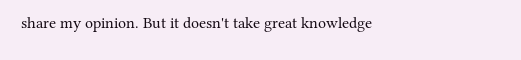share my opinion. But it doesn't take great knowledge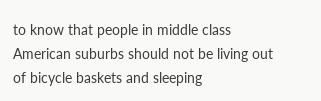to know that people in middle class American suburbs should not be living out of bicycle baskets and sleeping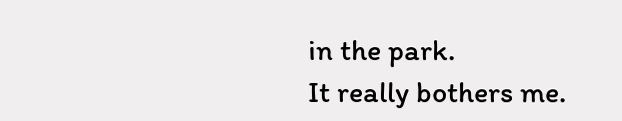in the park.
It really bothers me.